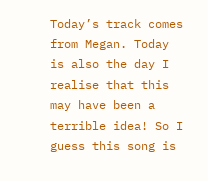Today’s track comes from Megan. Today is also the day I realise that this may have been a terrible idea! So I guess this song is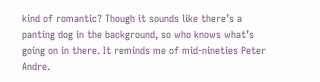kind of romantic? Though it sounds like there’s a panting dog in the background, so who knows what’s going on in there. It reminds me of mid-nineties Peter Andre.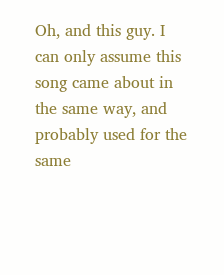Oh, and this guy. I can only assume this song came about in the same way, and probably used for the same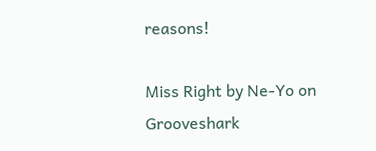reasons!

Miss Right by Ne-Yo on Grooveshark